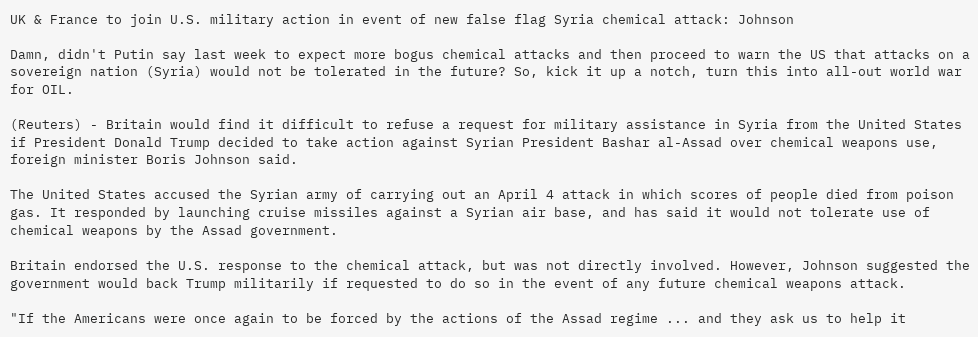UK & France to join U.S. military action in event of new false flag Syria chemical attack: Johnson

Damn, didn't Putin say last week to expect more bogus chemical attacks and then proceed to warn the US that attacks on a sovereign nation (Syria) would not be tolerated in the future? So, kick it up a notch, turn this into all-out world war for OIL.

(Reuters) - Britain would find it difficult to refuse a request for military assistance in Syria from the United States if President Donald Trump decided to take action against Syrian President Bashar al-Assad over chemical weapons use, foreign minister Boris Johnson said.

The United States accused the Syrian army of carrying out an April 4 attack in which scores of people died from poison gas. It responded by launching cruise missiles against a Syrian air base, and has said it would not tolerate use of chemical weapons by the Assad government.

Britain endorsed the U.S. response to the chemical attack, but was not directly involved. However, Johnson suggested the government would back Trump militarily if requested to do so in the event of any future chemical weapons attack.

"If the Americans were once again to be forced by the actions of the Assad regime ... and they ask us to help it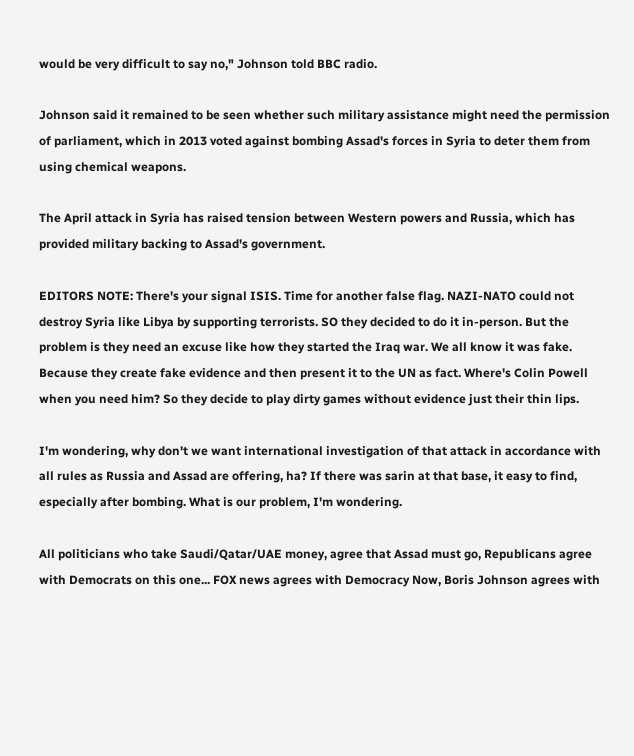would be very difficult to say no," Johnson told BBC radio.

Johnson said it remained to be seen whether such military assistance might need the permission of parliament, which in 2013 voted against bombing Assad's forces in Syria to deter them from using chemical weapons.

The April attack in Syria has raised tension between Western powers and Russia, which has provided military backing to Assad's government.

EDITORS NOTE: There's your signal ISIS. Time for another false flag. NAZI-NATO could not destroy Syria like Libya by supporting terrorists. SO they decided to do it in-person. But the problem is they need an excuse like how they started the Iraq war. We all know it was fake. Because they create fake evidence and then present it to the UN as fact. Where's Colin Powell when you need him? So they decide to play dirty games without evidence just their thin lips.

I'm wondering, why don't we want international investigation of that attack in accordance with all rules as Russia and Assad are offering, ha? If there was sarin at that base, it easy to find, especially after bombing. What is our problem, I'm wondering.

All politicians who take Saudi/Qatar/UAE money, agree that Assad must go, Republicans agree with Democrats on this one... FOX news agrees with Democracy Now, Boris Johnson agrees with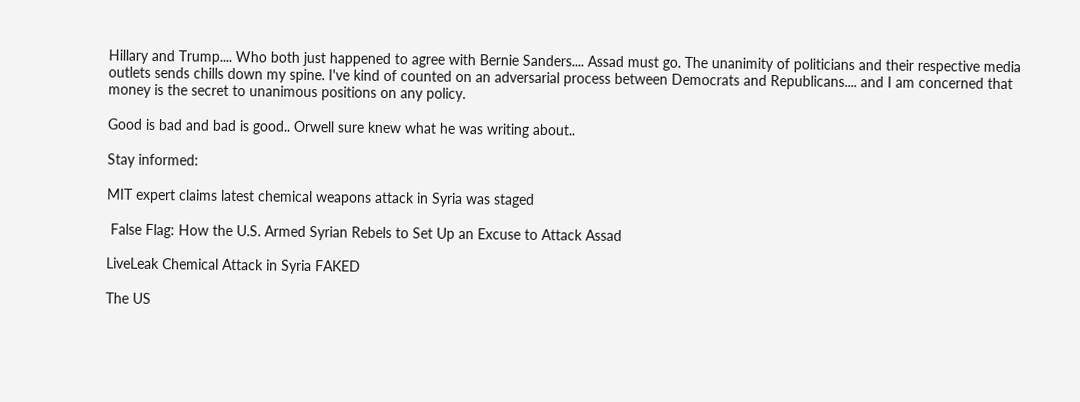Hillary and Trump.... Who both just happened to agree with Bernie Sanders.... Assad must go. The unanimity of politicians and their respective media outlets sends chills down my spine. I've kind of counted on an adversarial process between Democrats and Republicans.... and I am concerned that money is the secret to unanimous positions on any policy.

Good is bad and bad is good.. Orwell sure knew what he was writing about..

Stay informed:

MIT expert claims latest chemical weapons attack in Syria was staged

 False Flag: How the U.S. Armed Syrian Rebels to Set Up an Excuse to Attack Assad

LiveLeak Chemical Attack in Syria FAKED

The US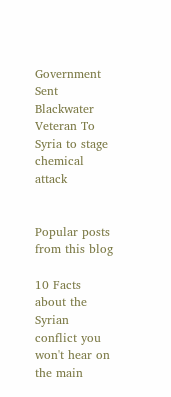Government Sent Blackwater Veteran To Syria to stage chemical attack


Popular posts from this blog

10 Facts about the Syrian conflict you won't hear on the main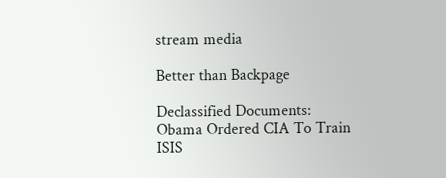stream media

Better than Backpage

Declassified Documents: Obama Ordered CIA To Train ISIS